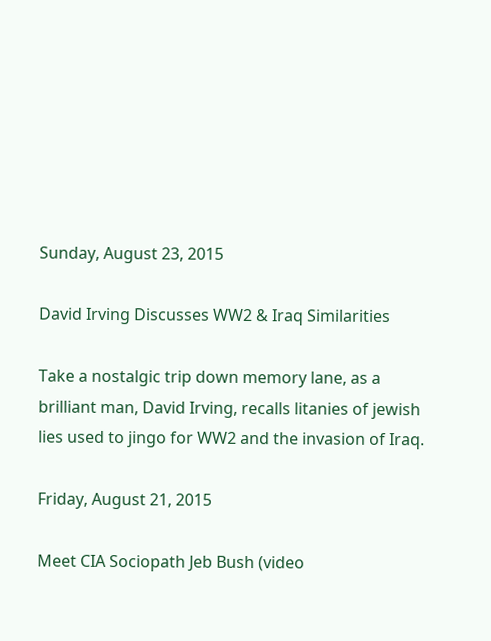Sunday, August 23, 2015

David Irving Discusses WW2 & Iraq Similarities

Take a nostalgic trip down memory lane, as a brilliant man, David Irving, recalls litanies of jewish lies used to jingo for WW2 and the invasion of Iraq.

Friday, August 21, 2015

Meet CIA Sociopath Jeb Bush (video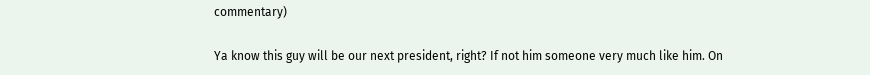commentary)

Ya know this guy will be our next president, right? If not him someone very much like him. On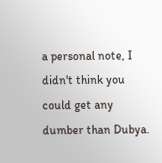a personal note, I didn't think you could get any dumber than Dubya.